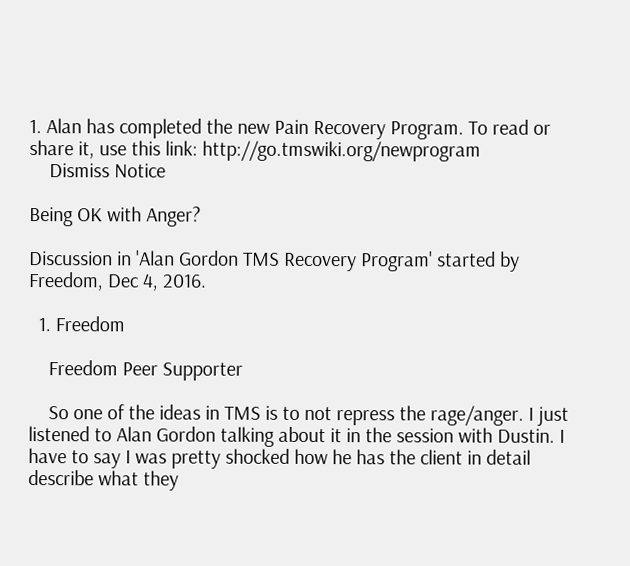1. Alan has completed the new Pain Recovery Program. To read or share it, use this link: http://go.tmswiki.org/newprogram
    Dismiss Notice

Being OK with Anger?

Discussion in 'Alan Gordon TMS Recovery Program' started by Freedom, Dec 4, 2016.

  1. Freedom

    Freedom Peer Supporter

    So one of the ideas in TMS is to not repress the rage/anger. I just listened to Alan Gordon talking about it in the session with Dustin. I have to say I was pretty shocked how he has the client in detail describe what they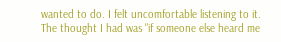wanted to do. I felt uncomfortable listening to it. The thought I had was "if someone else heard me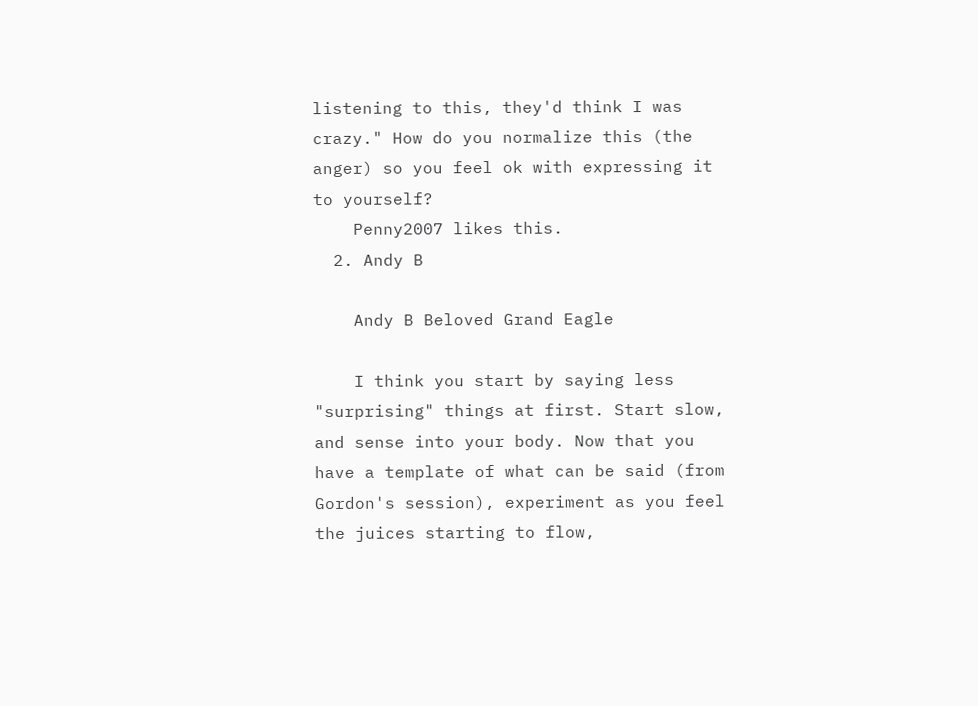listening to this, they'd think I was crazy." How do you normalize this (the anger) so you feel ok with expressing it to yourself?
    Penny2007 likes this.
  2. Andy B

    Andy B Beloved Grand Eagle

    I think you start by saying less "surprising" things at first. Start slow, and sense into your body. Now that you have a template of what can be said (from Gordon's session), experiment as you feel the juices starting to flow,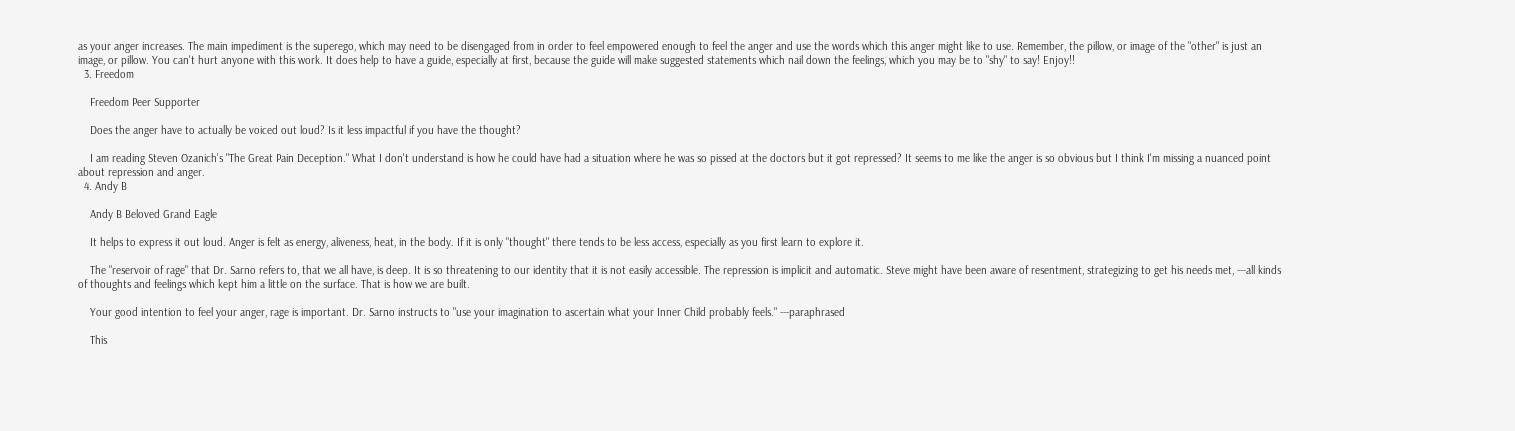as your anger increases. The main impediment is the superego, which may need to be disengaged from in order to feel empowered enough to feel the anger and use the words which this anger might like to use. Remember, the pillow, or image of the "other" is just an image, or pillow. You can't hurt anyone with this work. It does help to have a guide, especially at first, because the guide will make suggested statements which nail down the feelings, which you may be to "shy" to say! Enjoy!!
  3. Freedom

    Freedom Peer Supporter

    Does the anger have to actually be voiced out loud? Is it less impactful if you have the thought?

    I am reading Steven Ozanich's "The Great Pain Deception." What I don't understand is how he could have had a situation where he was so pissed at the doctors but it got repressed? It seems to me like the anger is so obvious but I think I'm missing a nuanced point about repression and anger.
  4. Andy B

    Andy B Beloved Grand Eagle

    It helps to express it out loud. Anger is felt as energy, aliveness, heat, in the body. If it is only "thought" there tends to be less access, especially as you first learn to explore it.

    The "reservoir of rage" that Dr. Sarno refers to, that we all have, is deep. It is so threatening to our identity that it is not easily accessible. The repression is implicit and automatic. Steve might have been aware of resentment, strategizing to get his needs met, ---all kinds of thoughts and feelings which kept him a little on the surface. That is how we are built.

    Your good intention to feel your anger, rage is important. Dr. Sarno instructs to "use your imagination to ascertain what your Inner Child probably feels." ---paraphrased

    This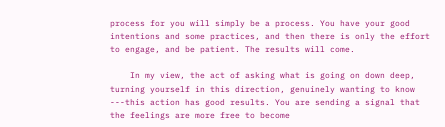process for you will simply be a process. You have your good intentions and some practices, and then there is only the effort to engage, and be patient. The results will come.

    In my view, the act of asking what is going on down deep, turning yourself in this direction, genuinely wanting to know ---this action has good results. You are sending a signal that the feelings are more free to become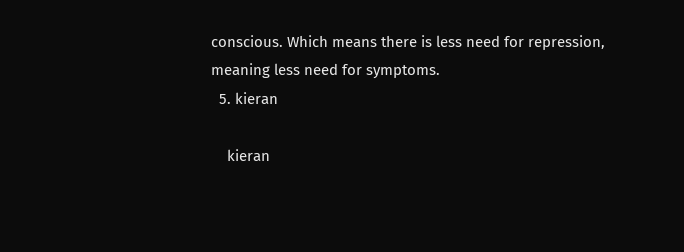conscious. Which means there is less need for repression, meaning less need for symptoms.
  5. kieran

    kieran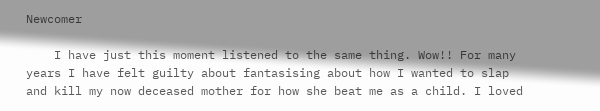Newcomer

    I have just this moment listened to the same thing. Wow!! For many years I have felt guilty about fantasising about how I wanted to slap and kill my now deceased mother for how she beat me as a child. I loved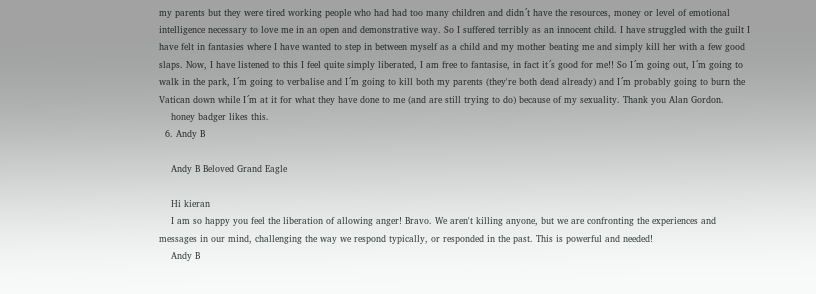my parents but they were tired working people who had had too many children and didn´t have the resources, money or level of emotional intelligence necessary to love me in an open and demonstrative way. So I suffered terribly as an innocent child. I have struggled with the guilt I have felt in fantasies where I have wanted to step in between myself as a child and my mother beating me and simply kill her with a few good slaps. Now, I have listened to this I feel quite simply liberated, I am free to fantasise, in fact it´s good for me!! So I´m going out, I´m going to walk in the park, I´m going to verbalise and I´m going to kill both my parents (they're both dead already) and I´m probably going to burn the Vatican down while I´m at it for what they have done to me (and are still trying to do) because of my sexuality. Thank you Alan Gordon.
    honey badger likes this.
  6. Andy B

    Andy B Beloved Grand Eagle

    Hi kieran
    I am so happy you feel the liberation of allowing anger! Bravo. We aren't killing anyone, but we are confronting the experiences and messages in our mind, challenging the way we respond typically, or responded in the past. This is powerful and needed!
    Andy B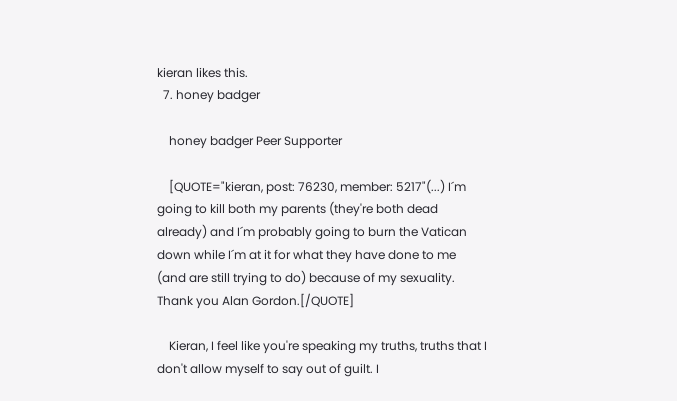kieran likes this.
  7. honey badger

    honey badger Peer Supporter

    [QUOTE="kieran, post: 76230, member: 5217"(...) I´m going to kill both my parents (they're both dead already) and I´m probably going to burn the Vatican down while I´m at it for what they have done to me (and are still trying to do) because of my sexuality. Thank you Alan Gordon.[/QUOTE]

    Kieran, I feel like you're speaking my truths, truths that I don't allow myself to say out of guilt. I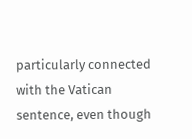particularly connected with the Vatican sentence, even though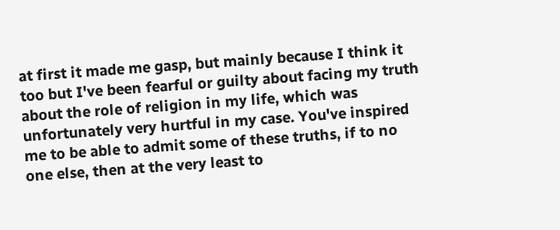at first it made me gasp, but mainly because I think it too but I've been fearful or guilty about facing my truth about the role of religion in my life, which was unfortunately very hurtful in my case. You've inspired me to be able to admit some of these truths, if to no one else, then at the very least to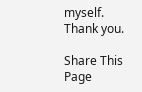myself. Thank you.

Share This Page